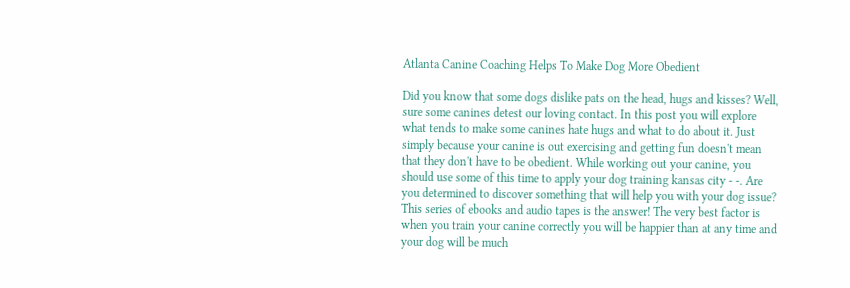Atlanta Canine Coaching Helps To Make Dog More Obedient

Did you know that some dogs dislike pats on the head, hugs and kisses? Well, sure some canines detest our loving contact. In this post you will explore what tends to make some canines hate hugs and what to do about it. Just simply because your canine is out exercising and getting fun doesn't mean that they don't have to be obedient. While working out your canine, you should use some of this time to apply your dog training kansas city - -. Are you determined to discover something that will help you with your dog issue? This series of ebooks and audio tapes is the answer! The very best factor is when you train your canine correctly you will be happier than at any time and your dog will be much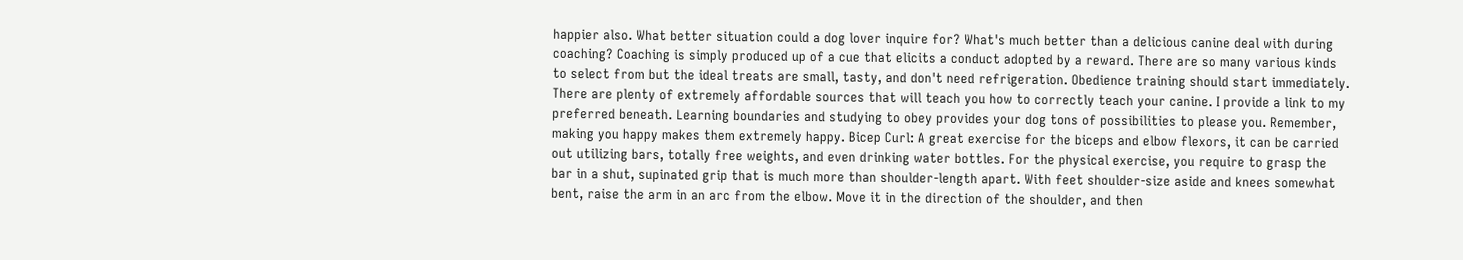happier also. What better situation could a dog lover inquire for? What's much better than a delicious canine deal with during coaching? Coaching is simply produced up of a cue that elicits a conduct adopted by a reward. There are so many various kinds to select from but the ideal treats are small, tasty, and don't need refrigeration. Obedience training should start immediately. There are plenty of extremely affordable sources that will teach you how to correctly teach your canine. I provide a link to my preferred beneath. Learning boundaries and studying to obey provides your dog tons of possibilities to please you. Remember, making you happy makes them extremely happy. Bicep Curl: A great exercise for the biceps and elbow flexors, it can be carried out utilizing bars, totally free weights, and even drinking water bottles. For the physical exercise, you require to grasp the bar in a shut, supinated grip that is much more than shoulder-length apart. With feet shoulder-size aside and knees somewhat bent, raise the arm in an arc from the elbow. Move it in the direction of the shoulder, and then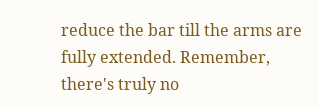reduce the bar till the arms are fully extended. Remember, there's truly no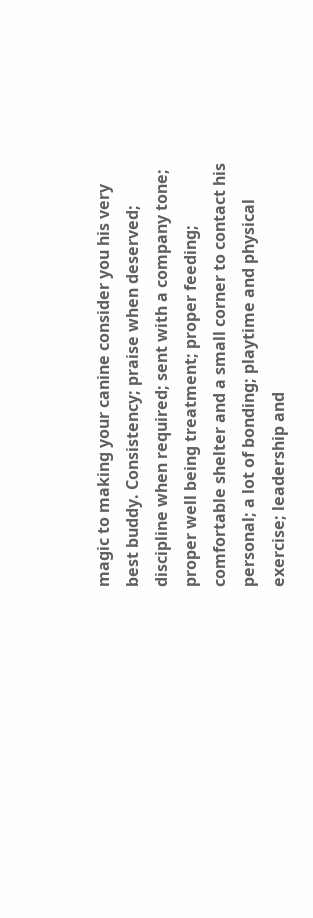magic to making your canine consider you his very best buddy. Consistency; praise when deserved; discipline when required; sent with a company tone; proper well being treatment; proper feeding; comfortable shelter and a small corner to contact his personal; a lot of bonding; playtime and physical exercise; leadership and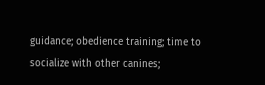guidance; obedience training; time to socialize with other canines;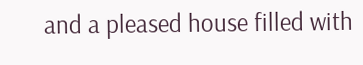and a pleased house filled with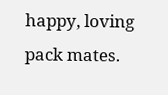happy, loving pack mates.